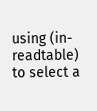using (in-readtable) to select a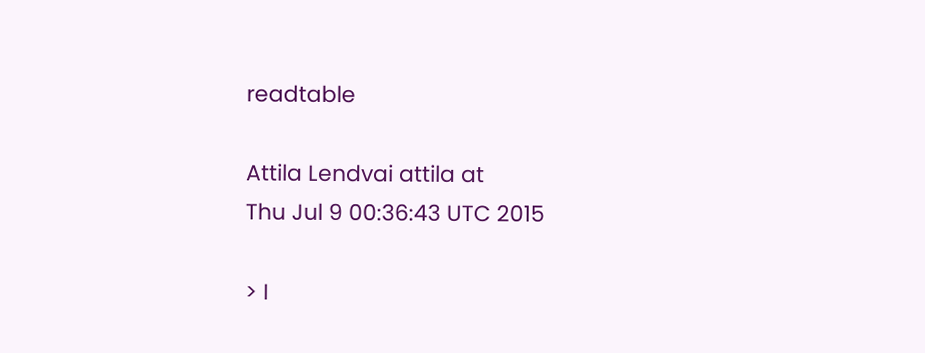readtable

Attila Lendvai attila at
Thu Jul 9 00:36:43 UTC 2015

> I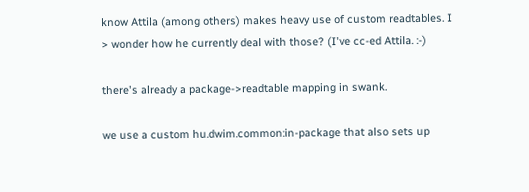know Attila (among others) makes heavy use of custom readtables. I
> wonder how he currently deal with those? (I've cc-ed Attila. :-)

there's already a package->readtable mapping in swank.

we use a custom hu.dwim.common:in-package that also sets up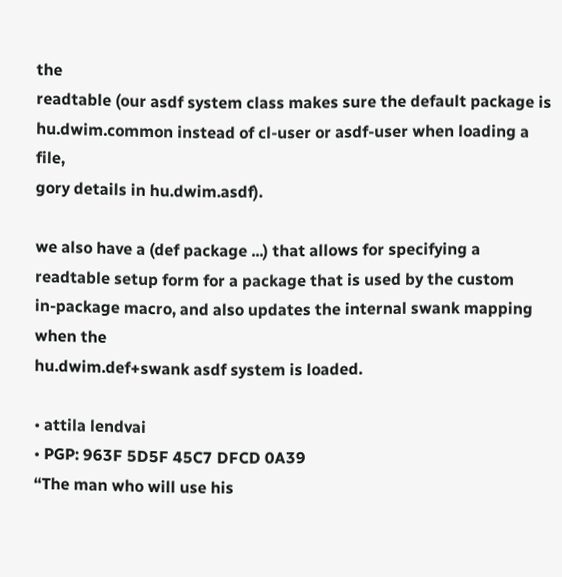the
readtable (our asdf system class makes sure the default package is
hu.dwim.common instead of cl-user or asdf-user when loading a file,
gory details in hu.dwim.asdf).

we also have a (def package ...) that allows for specifying a
readtable setup form for a package that is used by the custom
in-package macro, and also updates the internal swank mapping when the
hu.dwim.def+swank asdf system is loaded.

• attila lendvai
• PGP: 963F 5D5F 45C7 DFCD 0A39
“The man who will use his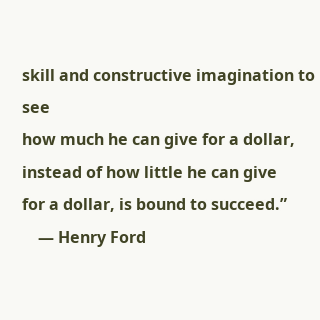skill and constructive imagination to see
how much he can give for a dollar, instead of how little he can give
for a dollar, is bound to succeed.”
    — Henry Ford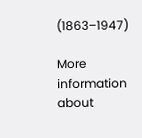(1863–1947)

More information about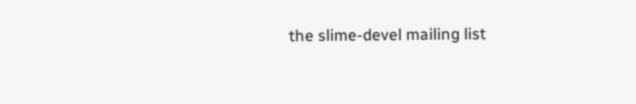the slime-devel mailing list